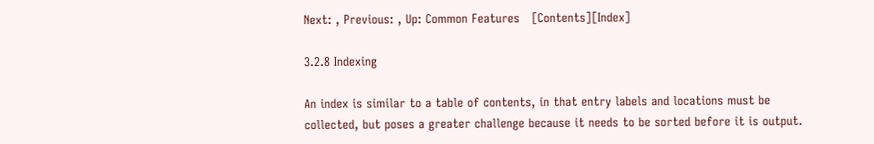Next: , Previous: , Up: Common Features   [Contents][Index]

3.2.8 Indexing

An index is similar to a table of contents, in that entry labels and locations must be collected, but poses a greater challenge because it needs to be sorted before it is output.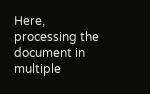Here, processing the document in multiple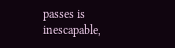passes is inescapable,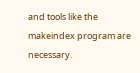and tools like the makeindex program are necessary.